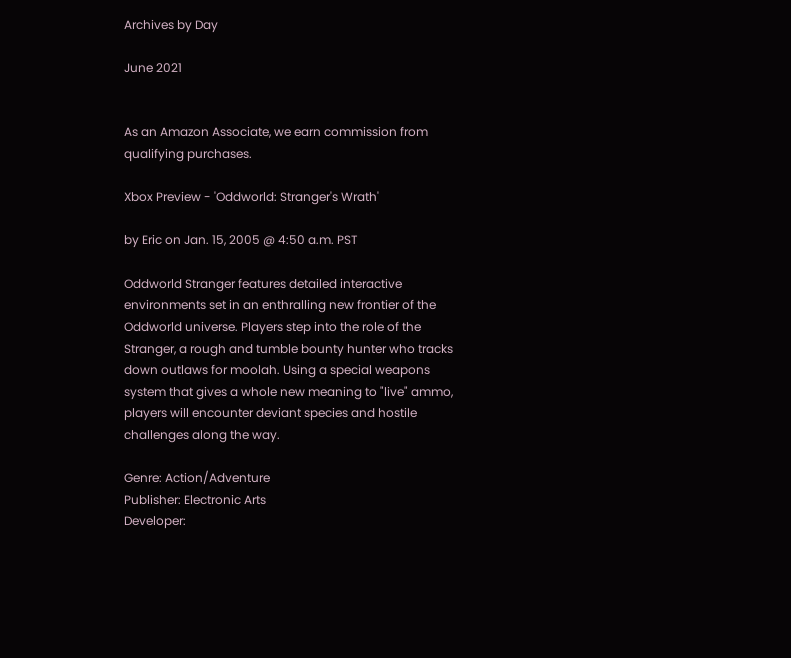Archives by Day

June 2021


As an Amazon Associate, we earn commission from qualifying purchases.

Xbox Preview - 'Oddworld: Stranger's Wrath'

by Eric on Jan. 15, 2005 @ 4:50 a.m. PST

Oddworld Stranger features detailed interactive environments set in an enthralling new frontier of the Oddworld universe. Players step into the role of the Stranger, a rough and tumble bounty hunter who tracks down outlaws for moolah. Using a special weapons system that gives a whole new meaning to "live" ammo, players will encounter deviant species and hostile challenges along the way.

Genre: Action/Adventure
Publisher: Electronic Arts
Developer: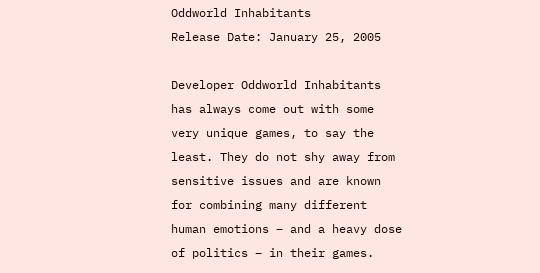Oddworld Inhabitants
Release Date: January 25, 2005

Developer Oddworld Inhabitants has always come out with some very unique games, to say the least. They do not shy away from sensitive issues and are known for combining many different human emotions – and a heavy dose of politics – in their games.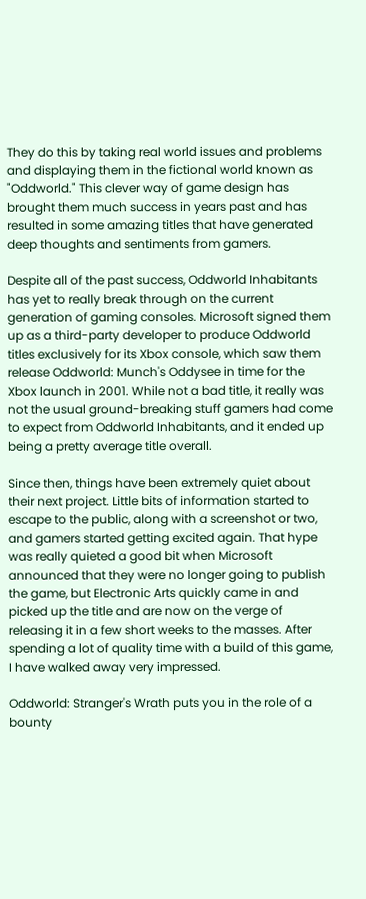They do this by taking real world issues and problems and displaying them in the fictional world known as "Oddworld." This clever way of game design has brought them much success in years past and has resulted in some amazing titles that have generated deep thoughts and sentiments from gamers.

Despite all of the past success, Oddworld Inhabitants has yet to really break through on the current generation of gaming consoles. Microsoft signed them up as a third-party developer to produce Oddworld titles exclusively for its Xbox console, which saw them release Oddworld: Munch's Oddysee in time for the Xbox launch in 2001. While not a bad title, it really was not the usual ground-breaking stuff gamers had come to expect from Oddworld Inhabitants, and it ended up being a pretty average title overall.

Since then, things have been extremely quiet about their next project. Little bits of information started to escape to the public, along with a screenshot or two, and gamers started getting excited again. That hype was really quieted a good bit when Microsoft announced that they were no longer going to publish the game, but Electronic Arts quickly came in and picked up the title and are now on the verge of releasing it in a few short weeks to the masses. After spending a lot of quality time with a build of this game, I have walked away very impressed.

Oddworld: Stranger's Wrath puts you in the role of a bounty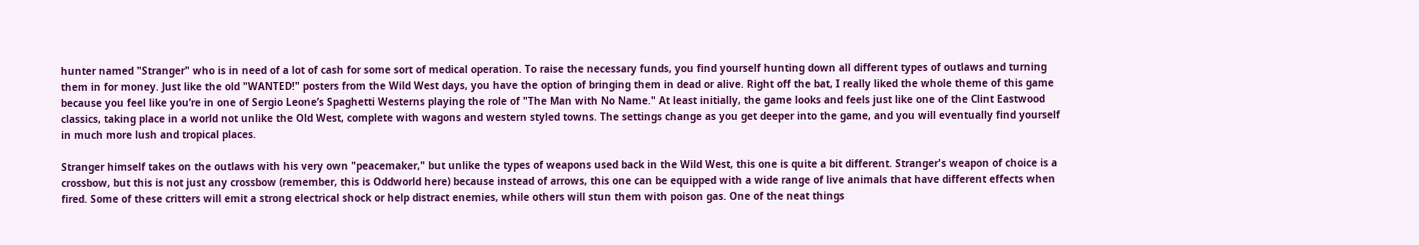hunter named "Stranger" who is in need of a lot of cash for some sort of medical operation. To raise the necessary funds, you find yourself hunting down all different types of outlaws and turning them in for money. Just like the old "WANTED!" posters from the Wild West days, you have the option of bringing them in dead or alive. Right off the bat, I really liked the whole theme of this game because you feel like you’re in one of Sergio Leone’s Spaghetti Westerns playing the role of "The Man with No Name." At least initially, the game looks and feels just like one of the Clint Eastwood classics, taking place in a world not unlike the Old West, complete with wagons and western styled towns. The settings change as you get deeper into the game, and you will eventually find yourself in much more lush and tropical places.

Stranger himself takes on the outlaws with his very own "peacemaker," but unlike the types of weapons used back in the Wild West, this one is quite a bit different. Stranger's weapon of choice is a crossbow, but this is not just any crossbow (remember, this is Oddworld here) because instead of arrows, this one can be equipped with a wide range of live animals that have different effects when fired. Some of these critters will emit a strong electrical shock or help distract enemies, while others will stun them with poison gas. One of the neat things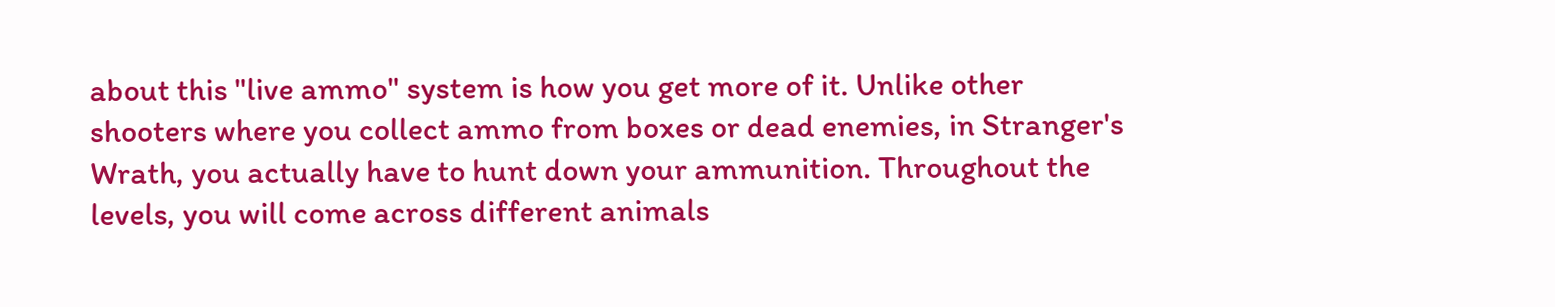about this "live ammo" system is how you get more of it. Unlike other shooters where you collect ammo from boxes or dead enemies, in Stranger's Wrath, you actually have to hunt down your ammunition. Throughout the levels, you will come across different animals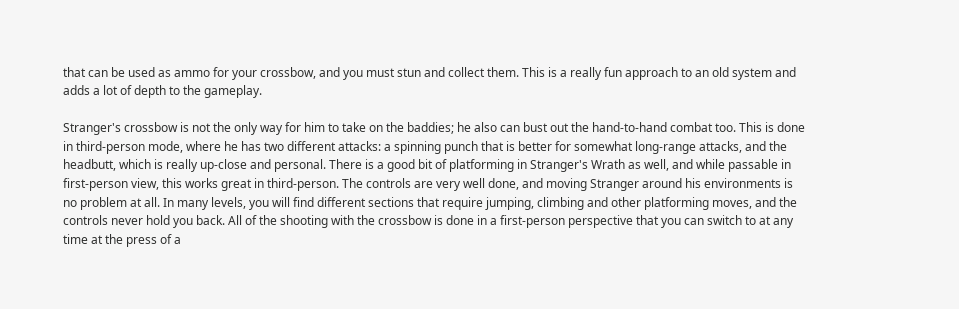that can be used as ammo for your crossbow, and you must stun and collect them. This is a really fun approach to an old system and adds a lot of depth to the gameplay.

Stranger's crossbow is not the only way for him to take on the baddies; he also can bust out the hand-to-hand combat too. This is done in third-person mode, where he has two different attacks: a spinning punch that is better for somewhat long-range attacks, and the headbutt, which is really up-close and personal. There is a good bit of platforming in Stranger's Wrath as well, and while passable in first-person view, this works great in third-person. The controls are very well done, and moving Stranger around his environments is no problem at all. In many levels, you will find different sections that require jumping, climbing and other platforming moves, and the controls never hold you back. All of the shooting with the crossbow is done in a first-person perspective that you can switch to at any time at the press of a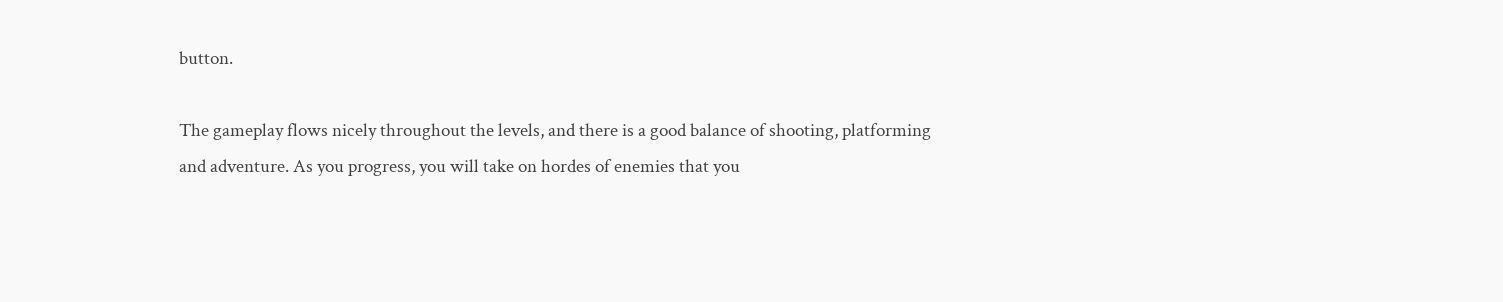button.

The gameplay flows nicely throughout the levels, and there is a good balance of shooting, platforming and adventure. As you progress, you will take on hordes of enemies that you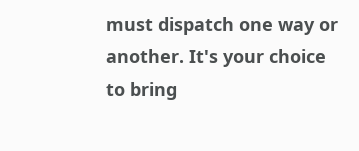must dispatch one way or another. It's your choice to bring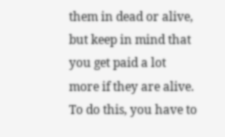them in dead or alive, but keep in mind that you get paid a lot more if they are alive. To do this, you have to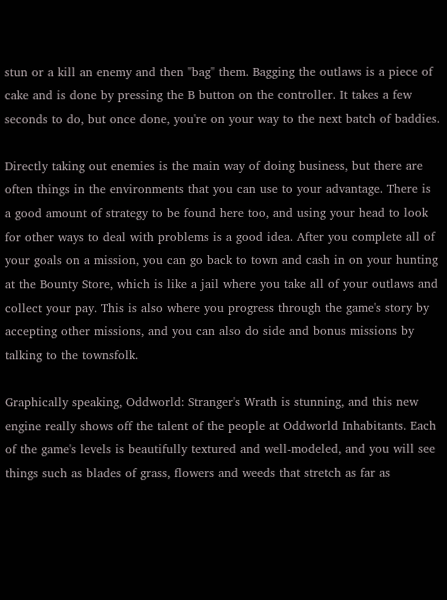stun or a kill an enemy and then "bag" them. Bagging the outlaws is a piece of cake and is done by pressing the B button on the controller. It takes a few seconds to do, but once done, you're on your way to the next batch of baddies.

Directly taking out enemies is the main way of doing business, but there are often things in the environments that you can use to your advantage. There is a good amount of strategy to be found here too, and using your head to look for other ways to deal with problems is a good idea. After you complete all of your goals on a mission, you can go back to town and cash in on your hunting at the Bounty Store, which is like a jail where you take all of your outlaws and collect your pay. This is also where you progress through the game's story by accepting other missions, and you can also do side and bonus missions by talking to the townsfolk.

Graphically speaking, Oddworld: Stranger's Wrath is stunning, and this new engine really shows off the talent of the people at Oddworld Inhabitants. Each of the game's levels is beautifully textured and well-modeled, and you will see things such as blades of grass, flowers and weeds that stretch as far as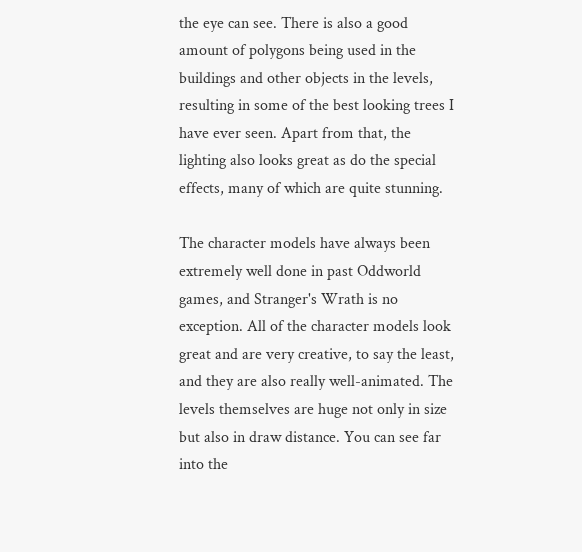the eye can see. There is also a good amount of polygons being used in the buildings and other objects in the levels, resulting in some of the best looking trees I have ever seen. Apart from that, the lighting also looks great as do the special effects, many of which are quite stunning.

The character models have always been extremely well done in past Oddworld games, and Stranger's Wrath is no exception. All of the character models look great and are very creative, to say the least, and they are also really well-animated. The levels themselves are huge not only in size but also in draw distance. You can see far into the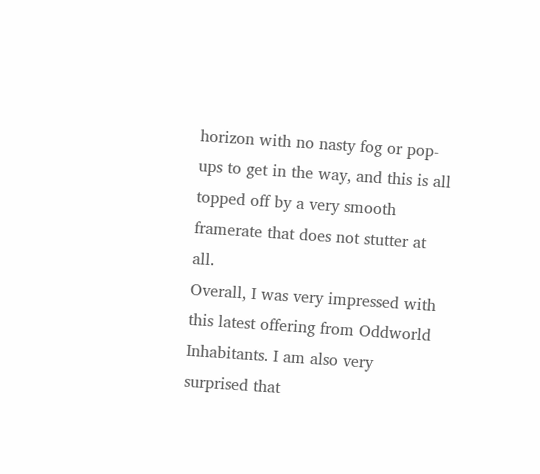horizon with no nasty fog or pop-ups to get in the way, and this is all topped off by a very smooth framerate that does not stutter at all.
Overall, I was very impressed with this latest offering from Oddworld Inhabitants. I am also very surprised that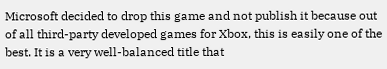Microsoft decided to drop this game and not publish it because out of all third-party developed games for Xbox, this is easily one of the best. It is a very well-balanced title that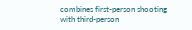combines first-person shooting with third-person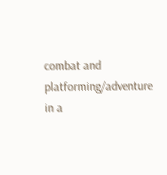combat and platforming/adventure in a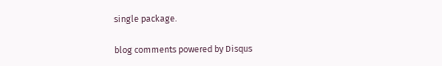single package.

blog comments powered by Disqus